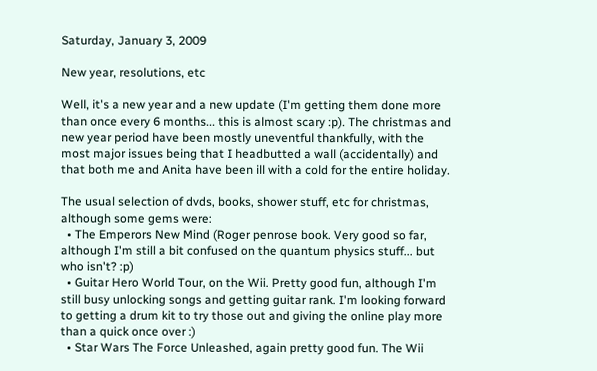Saturday, January 3, 2009

New year, resolutions, etc

Well, it's a new year and a new update (I'm getting them done more than once every 6 months... this is almost scary :p). The christmas and new year period have been mostly uneventful thankfully, with the most major issues being that I headbutted a wall (accidentally) and that both me and Anita have been ill with a cold for the entire holiday.

The usual selection of dvds, books, shower stuff, etc for christmas, although some gems were:
  • The Emperors New Mind (Roger penrose book. Very good so far, although I'm still a bit confused on the quantum physics stuff... but who isn't? :p)
  • Guitar Hero World Tour, on the Wii. Pretty good fun, although I'm still busy unlocking songs and getting guitar rank. I'm looking forward to getting a drum kit to try those out and giving the online play more than a quick once over :)
  • Star Wars The Force Unleashed, again pretty good fun. The Wii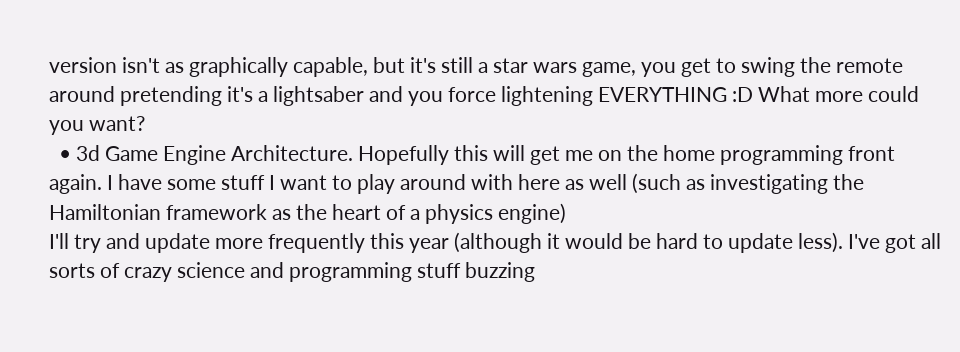version isn't as graphically capable, but it's still a star wars game, you get to swing the remote around pretending it's a lightsaber and you force lightening EVERYTHING :D What more could you want?
  • 3d Game Engine Architecture. Hopefully this will get me on the home programming front again. I have some stuff I want to play around with here as well (such as investigating the Hamiltonian framework as the heart of a physics engine)
I'll try and update more frequently this year (although it would be hard to update less). I've got all sorts of crazy science and programming stuff buzzing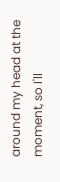around my head at the moment, so I'll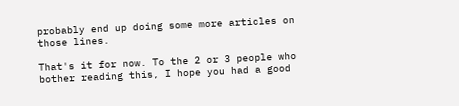probably end up doing some more articles on those lines.

That's it for now. To the 2 or 3 people who bother reading this, I hope you had a good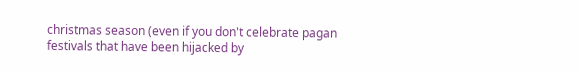christmas season (even if you don't celebrate pagan festivals that have been hijacked by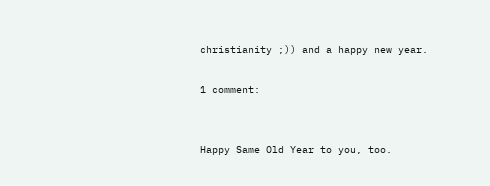christianity ;)) and a happy new year.

1 comment:


Happy Same Old Year to you, too.